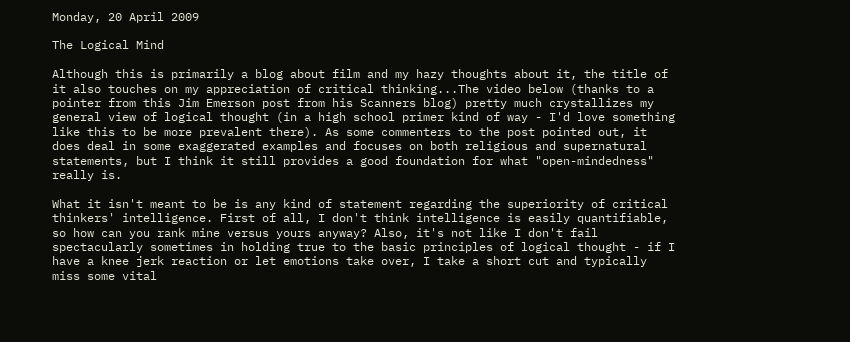Monday, 20 April 2009

The Logical Mind

Although this is primarily a blog about film and my hazy thoughts about it, the title of it also touches on my appreciation of critical thinking...The video below (thanks to a pointer from this Jim Emerson post from his Scanners blog) pretty much crystallizes my general view of logical thought (in a high school primer kind of way - I'd love something like this to be more prevalent there). As some commenters to the post pointed out, it does deal in some exaggerated examples and focuses on both religious and supernatural statements, but I think it still provides a good foundation for what "open-mindedness" really is.

What it isn't meant to be is any kind of statement regarding the superiority of critical thinkers' intelligence. First of all, I don't think intelligence is easily quantifiable, so how can you rank mine versus yours anyway? Also, it's not like I don't fail spectacularly sometimes in holding true to the basic principles of logical thought - if I have a knee jerk reaction or let emotions take over, I take a short cut and typically miss some vital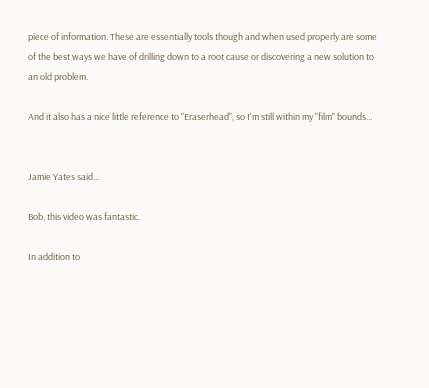piece of information. These are essentially tools though and when used properly are some of the best ways we have of drilling down to a root cause or discovering a new solution to an old problem.

And it also has a nice little reference to "Eraserhead", so I'm still within my "film" bounds...


Jamie Yates said...

Bob, this video was fantastic.

In addition to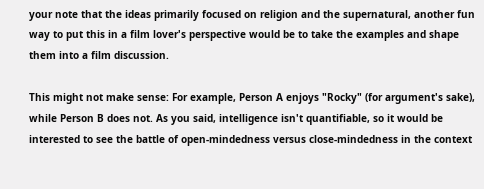your note that the ideas primarily focused on religion and the supernatural, another fun way to put this in a film lover's perspective would be to take the examples and shape them into a film discussion.

This might not make sense: For example, Person A enjoys "Rocky" (for argument's sake), while Person B does not. As you said, intelligence isn't quantifiable, so it would be interested to see the battle of open-mindedness versus close-mindedness in the context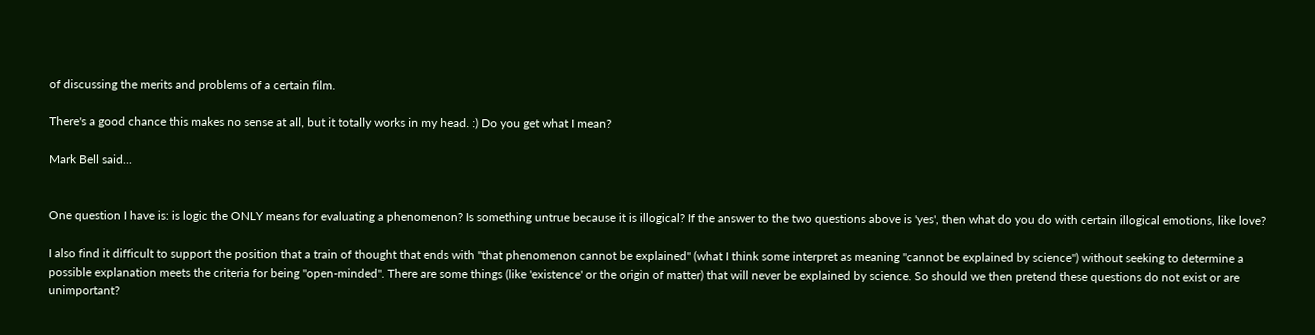of discussing the merits and problems of a certain film.

There's a good chance this makes no sense at all, but it totally works in my head. :) Do you get what I mean?

Mark Bell said...


One question I have is: is logic the ONLY means for evaluating a phenomenon? Is something untrue because it is illogical? If the answer to the two questions above is 'yes', then what do you do with certain illogical emotions, like love?

I also find it difficult to support the position that a train of thought that ends with "that phenomenon cannot be explained" (what I think some interpret as meaning "cannot be explained by science") without seeking to determine a possible explanation meets the criteria for being "open-minded". There are some things (like 'existence' or the origin of matter) that will never be explained by science. So should we then pretend these questions do not exist or are unimportant?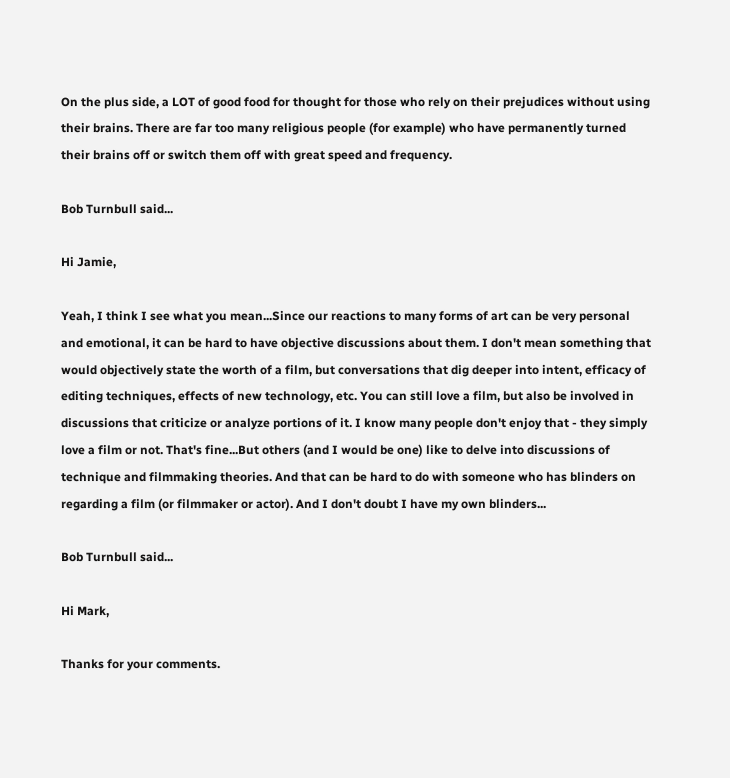On the plus side, a LOT of good food for thought for those who rely on their prejudices without using their brains. There are far too many religious people (for example) who have permanently turned their brains off or switch them off with great speed and frequency.

Bob Turnbull said...

Hi Jamie,

Yeah, I think I see what you mean...Since our reactions to many forms of art can be very personal and emotional, it can be hard to have objective discussions about them. I don't mean something that would objectively state the worth of a film, but conversations that dig deeper into intent, efficacy of editing techniques, effects of new technology, etc. You can still love a film, but also be involved in discussions that criticize or analyze portions of it. I know many people don't enjoy that - they simply love a film or not. That's fine...But others (and I would be one) like to delve into discussions of technique and filmmaking theories. And that can be hard to do with someone who has blinders on regarding a film (or filmmaker or actor). And I don't doubt I have my own blinders...

Bob Turnbull said...

Hi Mark,

Thanks for your comments.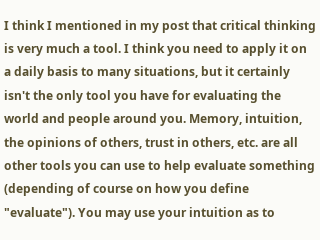I think I mentioned in my post that critical thinking is very much a tool. I think you need to apply it on a daily basis to many situations, but it certainly isn't the only tool you have for evaluating the world and people around you. Memory, intuition, the opinions of others, trust in others, etc. are all other tools you can use to help evaluate something (depending of course on how you define "evaluate"). You may use your intuition as to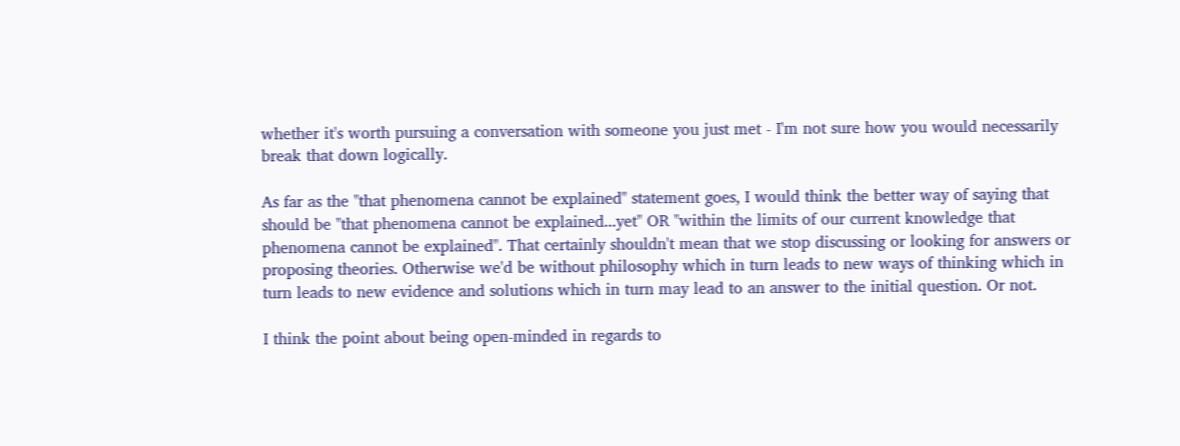whether it's worth pursuing a conversation with someone you just met - I'm not sure how you would necessarily break that down logically.

As far as the "that phenomena cannot be explained" statement goes, I would think the better way of saying that should be "that phenomena cannot be explained...yet" OR "within the limits of our current knowledge that phenomena cannot be explained". That certainly shouldn't mean that we stop discussing or looking for answers or proposing theories. Otherwise we'd be without philosophy which in turn leads to new ways of thinking which in turn leads to new evidence and solutions which in turn may lead to an answer to the initial question. Or not.

I think the point about being open-minded in regards to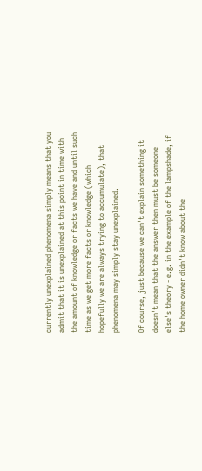currently unexplained phenomena simply means that you admit that it is unexplained at this point in time with the amount of knowledge or facts we have and until such time as we get more facts or knowledge (which hopefully we are always trying to accumulate), that phenomena may simply stay unexplained.

Of course, just because we can't explain something it doesn't mean that the answer then must be someone else's theory - e.g. in the example of the lampshade, if the home owner didn't know about the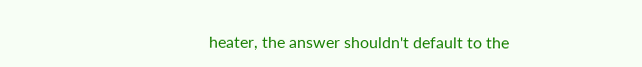heater, the answer shouldn't default to the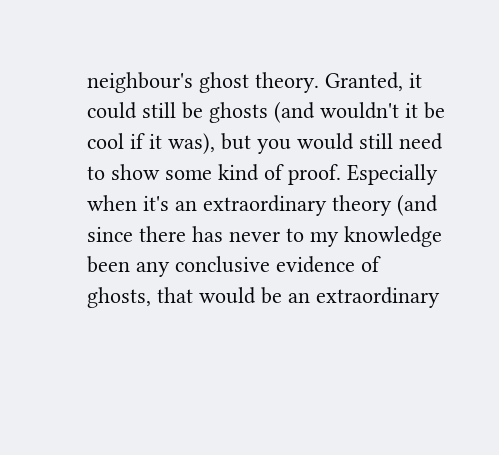neighbour's ghost theory. Granted, it could still be ghosts (and wouldn't it be cool if it was), but you would still need to show some kind of proof. Especially when it's an extraordinary theory (and since there has never to my knowledge been any conclusive evidence of ghosts, that would be an extraordinary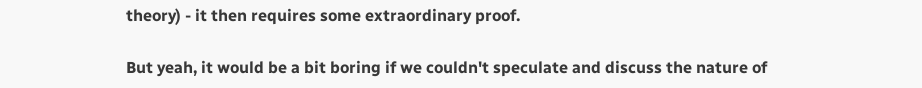theory) - it then requires some extraordinary proof.

But yeah, it would be a bit boring if we couldn't speculate and discuss the nature of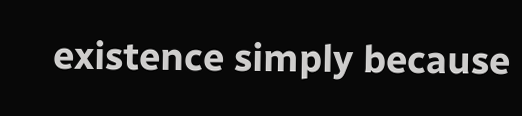existence simply because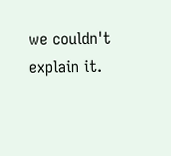we couldn't explain it.